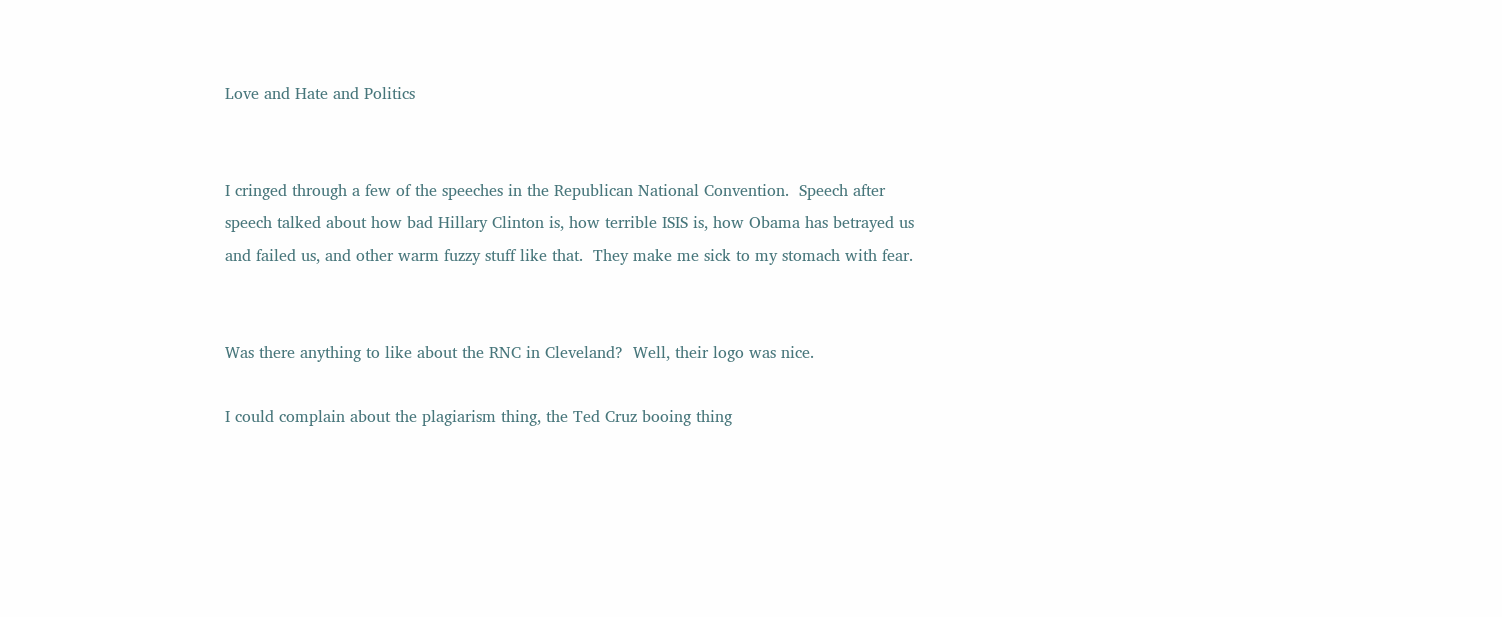Love and Hate and Politics


I cringed through a few of the speeches in the Republican National Convention.  Speech after speech talked about how bad Hillary Clinton is, how terrible ISIS is, how Obama has betrayed us and failed us, and other warm fuzzy stuff like that.  They make me sick to my stomach with fear.


Was there anything to like about the RNC in Cleveland?  Well, their logo was nice.

I could complain about the plagiarism thing, the Ted Cruz booing thing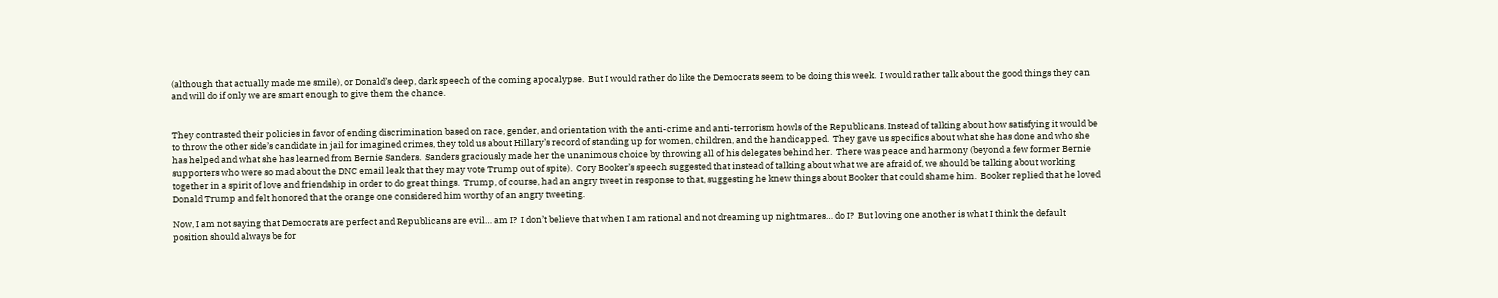(although that actually made me smile), or Donald’s deep, dark speech of the coming apocalypse.  But I would rather do like the Democrats seem to be doing this week.  I would rather talk about the good things they can and will do if only we are smart enough to give them the chance.


They contrasted their policies in favor of ending discrimination based on race, gender, and orientation with the anti-crime and anti-terrorism howls of the Republicans. Instead of talking about how satisfying it would be to throw the other side’s candidate in jail for imagined crimes, they told us about Hillary’s record of standing up for women, children, and the handicapped.  They gave us specifics about what she has done and who she has helped and what she has learned from Bernie Sanders.  Sanders graciously made her the unanimous choice by throwing all of his delegates behind her.  There was peace and harmony (beyond a few former Bernie supporters who were so mad about the DNC email leak that they may vote Trump out of spite).  Cory Booker’s speech suggested that instead of talking about what we are afraid of, we should be talking about working together in a spirit of love and friendship in order to do great things.  Trump, of course, had an angry tweet in response to that, suggesting he knew things about Booker that could shame him.  Booker replied that he loved Donald Trump and felt honored that the orange one considered him worthy of an angry tweeting.

Now, I am not saying that Democrats are perfect and Republicans are evil… am I?  I don’t believe that when I am rational and not dreaming up nightmares… do I?  But loving one another is what I think the default position should always be for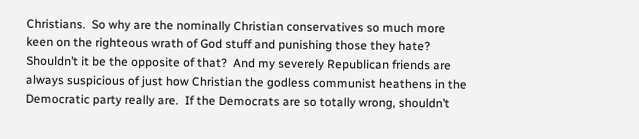Christians.  So why are the nominally Christian conservatives so much more keen on the righteous wrath of God stuff and punishing those they hate?  Shouldn’t it be the opposite of that?  And my severely Republican friends are always suspicious of just how Christian the godless communist heathens in the Democratic party really are.  If the Democrats are so totally wrong, shouldn’t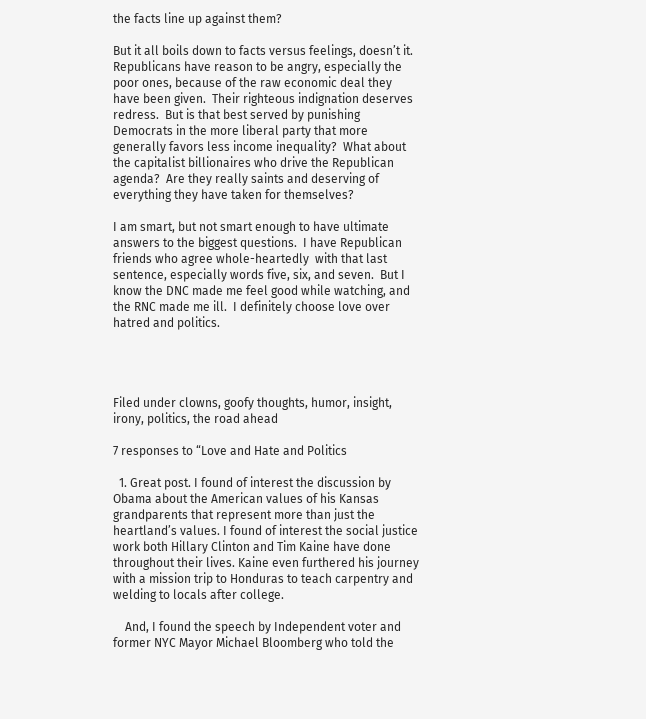the facts line up against them?

But it all boils down to facts versus feelings, doesn’t it.  Republicans have reason to be angry, especially the poor ones, because of the raw economic deal they have been given.  Their righteous indignation deserves redress.  But is that best served by punishing Democrats in the more liberal party that more generally favors less income inequality?  What about the capitalist billionaires who drive the Republican agenda?  Are they really saints and deserving of everything they have taken for themselves?

I am smart, but not smart enough to have ultimate answers to the biggest questions.  I have Republican friends who agree whole-heartedly  with that last sentence, especially words five, six, and seven.  But I know the DNC made me feel good while watching, and the RNC made me ill.  I definitely choose love over hatred and politics.




Filed under clowns, goofy thoughts, humor, insight, irony, politics, the road ahead

7 responses to “Love and Hate and Politics

  1. Great post. I found of interest the discussion by Obama about the American values of his Kansas grandparents that represent more than just the heartland’s values. I found of interest the social justice work both Hillary Clinton and Tim Kaine have done throughout their lives. Kaine even furthered his journey with a mission trip to Honduras to teach carpentry and welding to locals after college.

    And, I found the speech by Independent voter and former NYC Mayor Michael Bloomberg who told the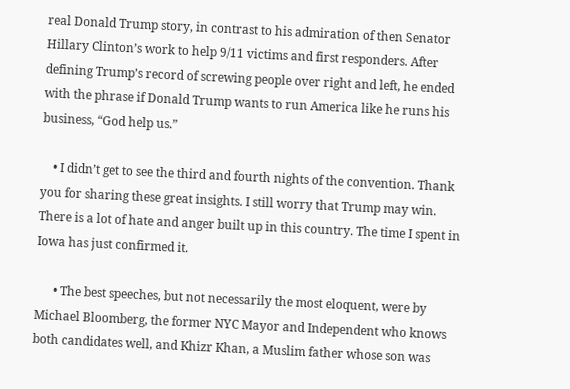real Donald Trump story, in contrast to his admiration of then Senator Hillary Clinton’s work to help 9/11 victims and first responders. After defining Trump’s record of screwing people over right and left, he ended with the phrase if Donald Trump wants to run America like he runs his business, “God help us.”

    • I didn’t get to see the third and fourth nights of the convention. Thank you for sharing these great insights. I still worry that Trump may win. There is a lot of hate and anger built up in this country. The time I spent in Iowa has just confirmed it.

      • The best speeches, but not necessarily the most eloquent, were by Michael Bloomberg, the former NYC Mayor and Independent who knows both candidates well, and Khizr Khan, a Muslim father whose son was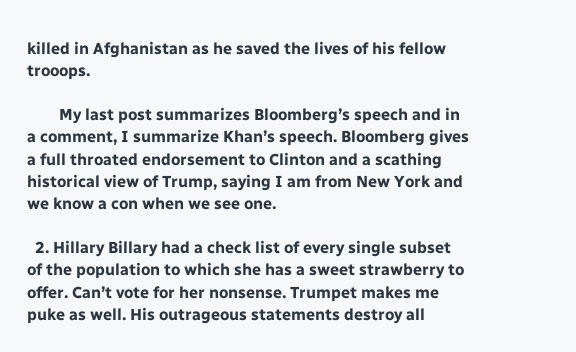killed in Afghanistan as he saved the lives of his fellow trooops.

        My last post summarizes Bloomberg’s speech and in a comment, I summarize Khan’s speech. Bloomberg gives a full throated endorsement to Clinton and a scathing historical view of Trump, saying I am from New York and we know a con when we see one.

  2. Hillary Billary had a check list of every single subset of the population to which she has a sweet strawberry to offer. Can’t vote for her nonsense. Trumpet makes me puke as well. His outrageous statements destroy all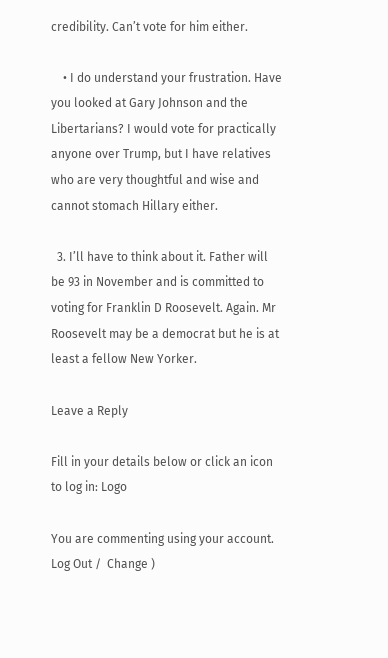credibility. Can’t vote for him either.

    • I do understand your frustration. Have you looked at Gary Johnson and the Libertarians? I would vote for practically anyone over Trump, but I have relatives who are very thoughtful and wise and cannot stomach Hillary either.

  3. I’ll have to think about it. Father will be 93 in November and is committed to voting for Franklin D Roosevelt. Again. Mr Roosevelt may be a democrat but he is at least a fellow New Yorker.

Leave a Reply

Fill in your details below or click an icon to log in: Logo

You are commenting using your account. Log Out /  Change )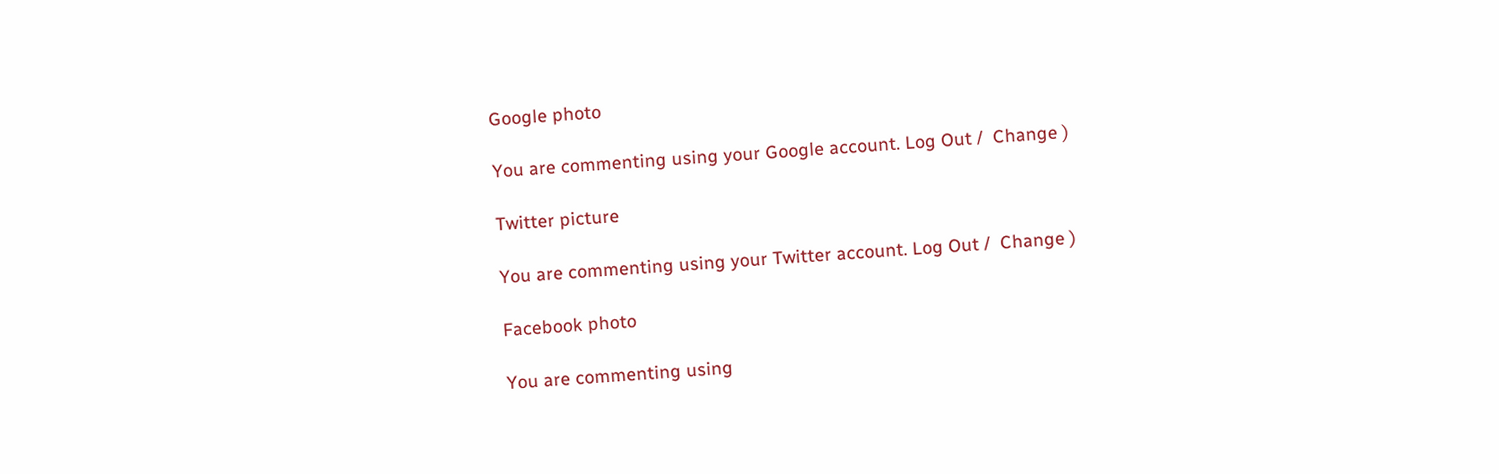Google photo

You are commenting using your Google account. Log Out /  Change )

Twitter picture

You are commenting using your Twitter account. Log Out /  Change )

Facebook photo

You are commenting using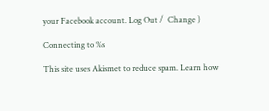your Facebook account. Log Out /  Change )

Connecting to %s

This site uses Akismet to reduce spam. Learn how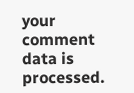your comment data is processed.